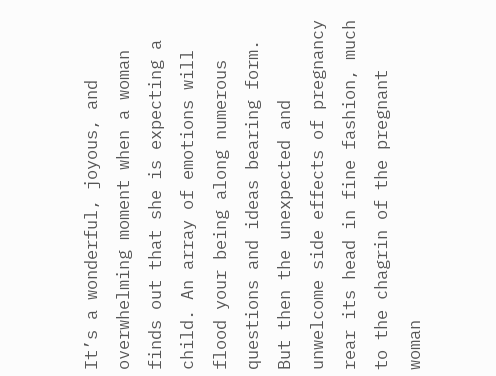It’s a wonderful, joyous, and overwhelming moment when a woman finds out that she is expecting a child. An array of emotions will flood your being along numerous questions and ideas bearing form. But then the unexpected and unwelcome side effects of pregnancy rear its head in fine fashion, much to the chagrin of the pregnant woman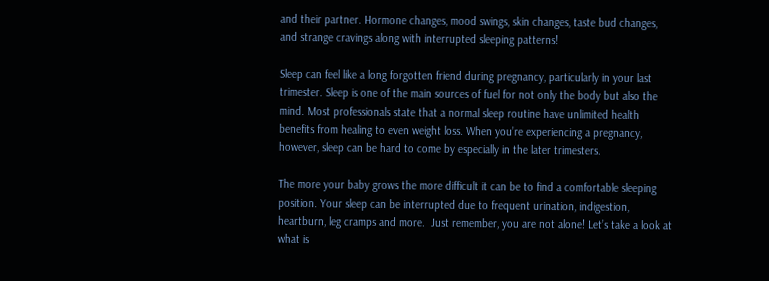and their partner. Hormone changes, mood swings, skin changes, taste bud changes, and strange cravings along with interrupted sleeping patterns!

Sleep can feel like a long forgotten friend during pregnancy, particularly in your last trimester. Sleep is one of the main sources of fuel for not only the body but also the mind. Most professionals state that a normal sleep routine have unlimited health benefits from healing to even weight loss. When you’re experiencing a pregnancy, however, sleep can be hard to come by especially in the later trimesters.

The more your baby grows the more difficult it can be to find a comfortable sleeping position. Your sleep can be interrupted due to frequent urination, indigestion, heartburn, leg cramps and more.  Just remember, you are not alone! Let’s take a look at what is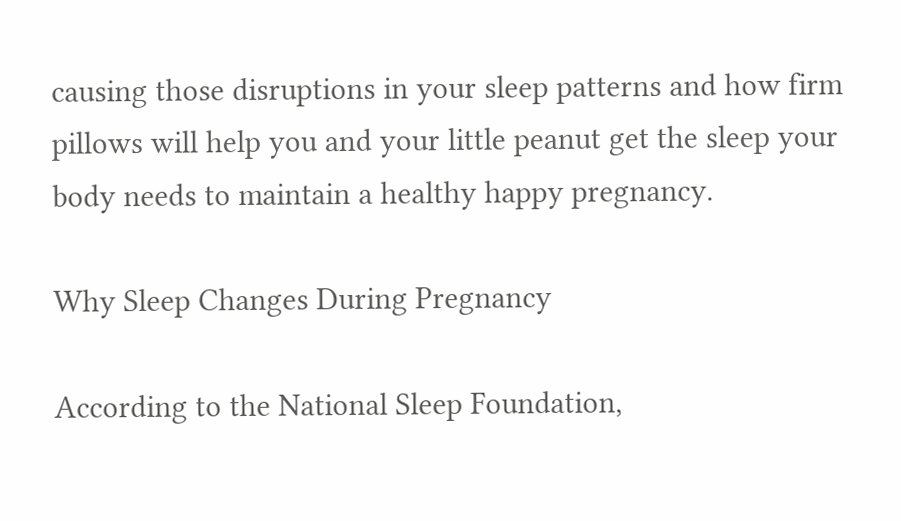causing those disruptions in your sleep patterns and how firm pillows will help you and your little peanut get the sleep your body needs to maintain a healthy happy pregnancy.

Why Sleep Changes During Pregnancy

According to the National Sleep Foundation,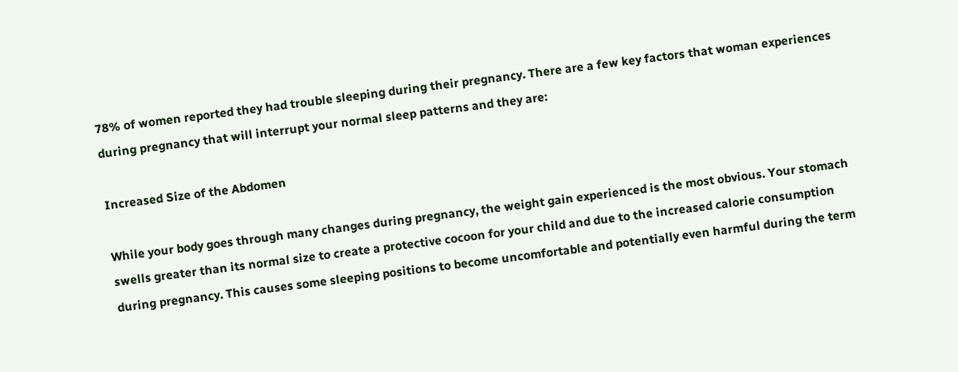78% of women reported they had trouble sleeping during their pregnancy. There are a few key factors that woman experiences during pregnancy that will interrupt your normal sleep patterns and they are:

Increased Size of the Abdomen

While your body goes through many changes during pregnancy, the weight gain experienced is the most obvious. Your stomach swells greater than its normal size to create a protective cocoon for your child and due to the increased calorie consumption during pregnancy. This causes some sleeping positions to become uncomfortable and potentially even harmful during the term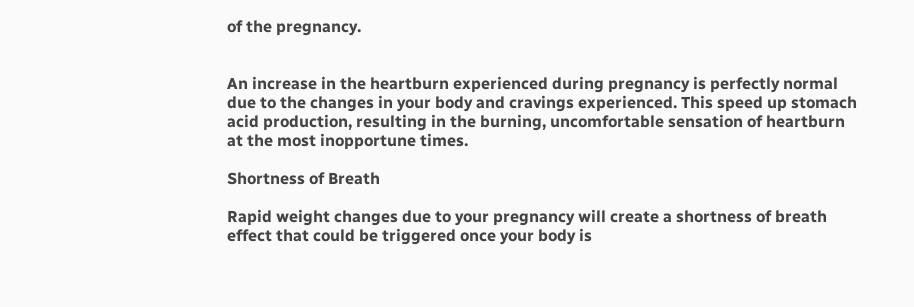of the pregnancy.


An increase in the heartburn experienced during pregnancy is perfectly normal due to the changes in your body and cravings experienced. This speed up stomach acid production, resulting in the burning, uncomfortable sensation of heartburn at the most inopportune times.

Shortness of Breath

Rapid weight changes due to your pregnancy will create a shortness of breath effect that could be triggered once your body is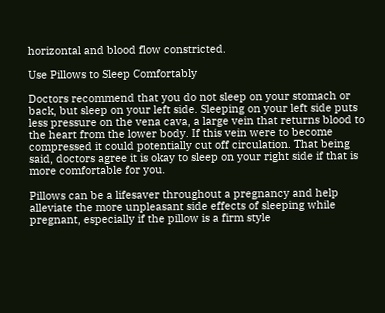horizontal and blood flow constricted.

Use Pillows to Sleep Comfortably

Doctors recommend that you do not sleep on your stomach or back, but sleep on your left side. Sleeping on your left side puts less pressure on the vena cava, a large vein that returns blood to the heart from the lower body. If this vein were to become compressed it could potentially cut off circulation. That being said, doctors agree it is okay to sleep on your right side if that is more comfortable for you.

Pillows can be a lifesaver throughout a pregnancy and help alleviate the more unpleasant side effects of sleeping while pregnant, especially if the pillow is a firm style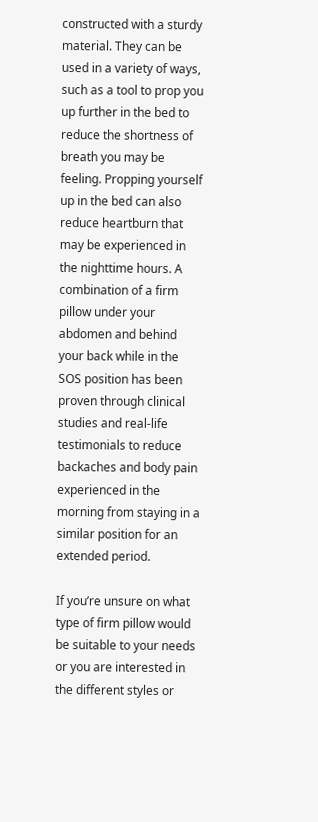constructed with a sturdy material. They can be used in a variety of ways, such as a tool to prop you up further in the bed to reduce the shortness of breath you may be feeling. Propping yourself up in the bed can also reduce heartburn that may be experienced in the nighttime hours. A combination of a firm pillow under your abdomen and behind your back while in the SOS position has been proven through clinical studies and real-life testimonials to reduce backaches and body pain experienced in the morning from staying in a similar position for an extended period.

If you’re unsure on what type of firm pillow would be suitable to your needs or you are interested in the different styles or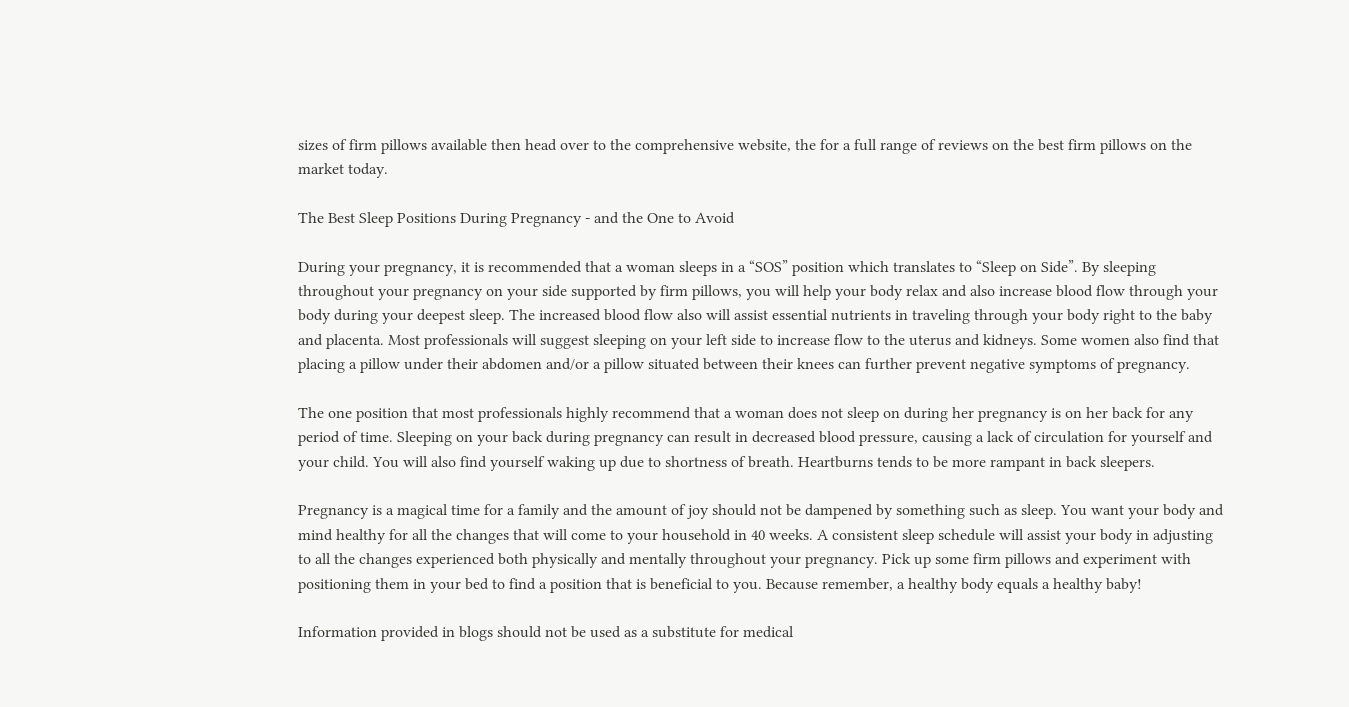sizes of firm pillows available then head over to the comprehensive website, the for a full range of reviews on the best firm pillows on the market today.

The Best Sleep Positions During Pregnancy - and the One to Avoid

During your pregnancy, it is recommended that a woman sleeps in a “SOS” position which translates to “Sleep on Side”. By sleeping throughout your pregnancy on your side supported by firm pillows, you will help your body relax and also increase blood flow through your body during your deepest sleep. The increased blood flow also will assist essential nutrients in traveling through your body right to the baby and placenta. Most professionals will suggest sleeping on your left side to increase flow to the uterus and kidneys. Some women also find that placing a pillow under their abdomen and/or a pillow situated between their knees can further prevent negative symptoms of pregnancy.

The one position that most professionals highly recommend that a woman does not sleep on during her pregnancy is on her back for any period of time. Sleeping on your back during pregnancy can result in decreased blood pressure, causing a lack of circulation for yourself and your child. You will also find yourself waking up due to shortness of breath. Heartburns tends to be more rampant in back sleepers.

Pregnancy is a magical time for a family and the amount of joy should not be dampened by something such as sleep. You want your body and mind healthy for all the changes that will come to your household in 40 weeks. A consistent sleep schedule will assist your body in adjusting to all the changes experienced both physically and mentally throughout your pregnancy. Pick up some firm pillows and experiment with positioning them in your bed to find a position that is beneficial to you. Because remember, a healthy body equals a healthy baby!

Information provided in blogs should not be used as a substitute for medical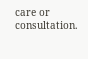care or consultation.